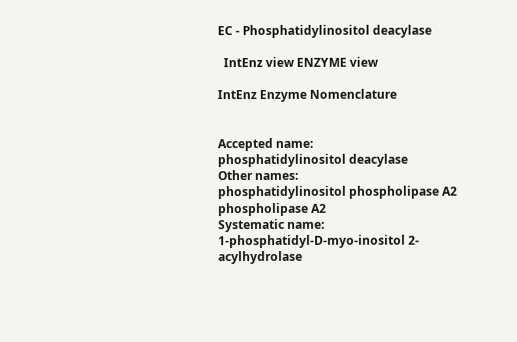EC - Phosphatidylinositol deacylase

  IntEnz view ENZYME view

IntEnz Enzyme Nomenclature


Accepted name:
phosphatidylinositol deacylase
Other names:
phosphatidylinositol phospholipase A2
phospholipase A2
Systematic name:
1-phosphatidyl-D-myo-inositol 2-acylhydrolase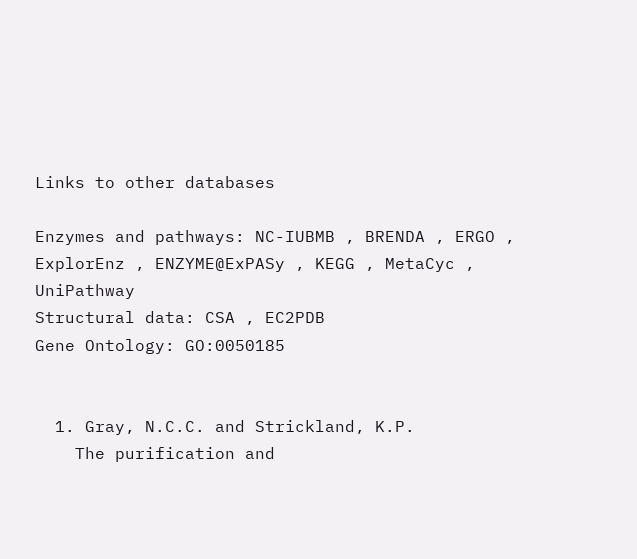Links to other databases

Enzymes and pathways: NC-IUBMB , BRENDA , ERGO , ExplorEnz , ENZYME@ExPASy , KEGG , MetaCyc , UniPathway
Structural data: CSA , EC2PDB
Gene Ontology: GO:0050185


  1. Gray, N.C.C. and Strickland, K.P.
    The purification and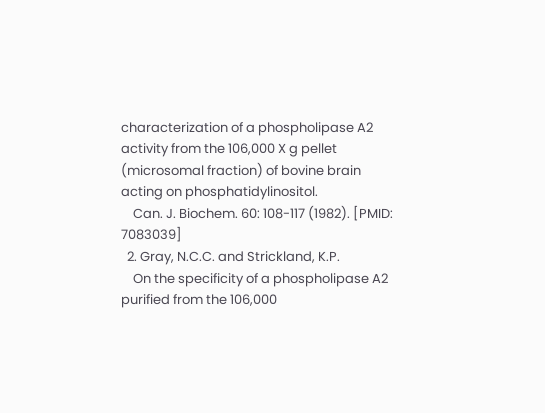characterization of a phospholipase A2 activity from the 106,000 X g pellet (microsomal fraction) of bovine brain acting on phosphatidylinositol.
    Can. J. Biochem. 60: 108-117 (1982). [PMID: 7083039]
  2. Gray, N.C.C. and Strickland, K.P.
    On the specificity of a phospholipase A2 purified from the 106,000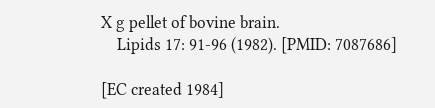X g pellet of bovine brain.
    Lipids 17: 91-96 (1982). [PMID: 7087686]

[EC created 1984]